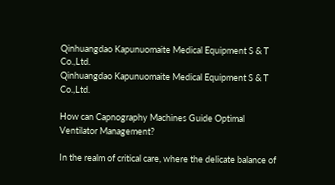Qinhuangdao Kapunuomaite Medical Equipment S & T Co.,Ltd.
Qinhuangdao Kapunuomaite Medical Equipment S & T Co.,Ltd.

How can Capnography Machines Guide Optimal Ventilator Management?

In the realm of critical care, where the delicate balance of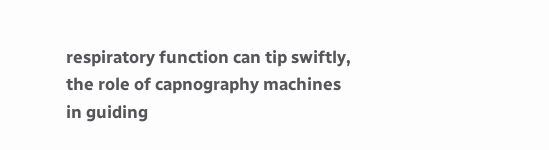respiratory function can tip swiftly, the role of capnography machines in guiding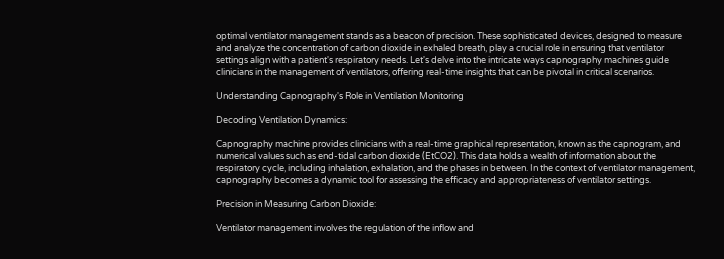optimal ventilator management stands as a beacon of precision. These sophisticated devices, designed to measure and analyze the concentration of carbon dioxide in exhaled breath, play a crucial role in ensuring that ventilator settings align with a patient's respiratory needs. Let's delve into the intricate ways capnography machines guide clinicians in the management of ventilators, offering real-time insights that can be pivotal in critical scenarios.

Understanding Capnography's Role in Ventilation Monitoring

Decoding Ventilation Dynamics:

Capnography machine provides clinicians with a real-time graphical representation, known as the capnogram, and numerical values such as end-tidal carbon dioxide (EtCO2). This data holds a wealth of information about the respiratory cycle, including inhalation, exhalation, and the phases in between. In the context of ventilator management, capnography becomes a dynamic tool for assessing the efficacy and appropriateness of ventilator settings.

Precision in Measuring Carbon Dioxide:

Ventilator management involves the regulation of the inflow and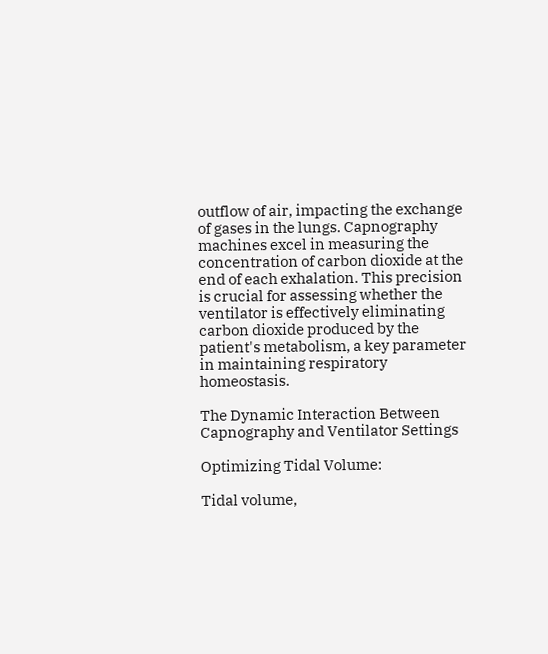outflow of air, impacting the exchange of gases in the lungs. Capnography machines excel in measuring the concentration of carbon dioxide at the end of each exhalation. This precision is crucial for assessing whether the ventilator is effectively eliminating carbon dioxide produced by the patient's metabolism, a key parameter in maintaining respiratory homeostasis.

The Dynamic Interaction Between Capnography and Ventilator Settings

Optimizing Tidal Volume:

Tidal volume,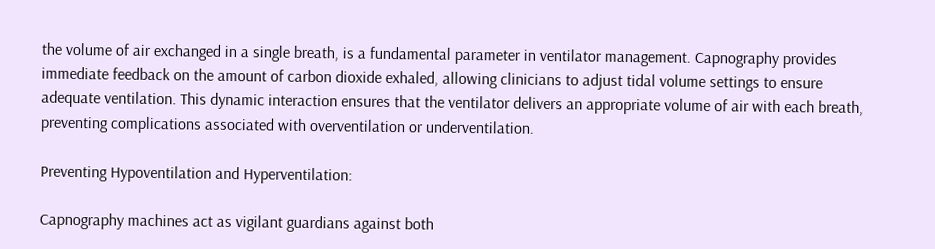the volume of air exchanged in a single breath, is a fundamental parameter in ventilator management. Capnography provides immediate feedback on the amount of carbon dioxide exhaled, allowing clinicians to adjust tidal volume settings to ensure adequate ventilation. This dynamic interaction ensures that the ventilator delivers an appropriate volume of air with each breath, preventing complications associated with overventilation or underventilation.

Preventing Hypoventilation and Hyperventilation:

Capnography machines act as vigilant guardians against both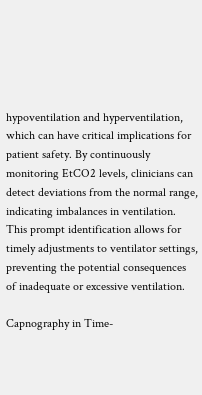hypoventilation and hyperventilation, which can have critical implications for patient safety. By continuously monitoring EtCO2 levels, clinicians can detect deviations from the normal range, indicating imbalances in ventilation. This prompt identification allows for timely adjustments to ventilator settings, preventing the potential consequences of inadequate or excessive ventilation.

Capnography in Time-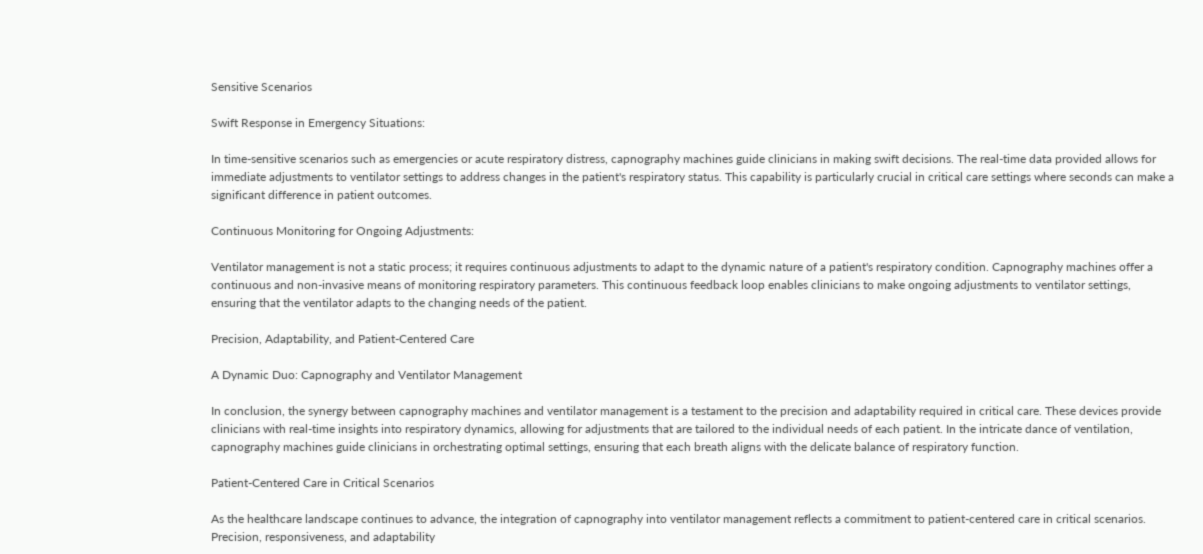Sensitive Scenarios

Swift Response in Emergency Situations:

In time-sensitive scenarios such as emergencies or acute respiratory distress, capnography machines guide clinicians in making swift decisions. The real-time data provided allows for immediate adjustments to ventilator settings to address changes in the patient's respiratory status. This capability is particularly crucial in critical care settings where seconds can make a significant difference in patient outcomes.

Continuous Monitoring for Ongoing Adjustments:

Ventilator management is not a static process; it requires continuous adjustments to adapt to the dynamic nature of a patient's respiratory condition. Capnography machines offer a continuous and non-invasive means of monitoring respiratory parameters. This continuous feedback loop enables clinicians to make ongoing adjustments to ventilator settings, ensuring that the ventilator adapts to the changing needs of the patient.

Precision, Adaptability, and Patient-Centered Care

A Dynamic Duo: Capnography and Ventilator Management

In conclusion, the synergy between capnography machines and ventilator management is a testament to the precision and adaptability required in critical care. These devices provide clinicians with real-time insights into respiratory dynamics, allowing for adjustments that are tailored to the individual needs of each patient. In the intricate dance of ventilation, capnography machines guide clinicians in orchestrating optimal settings, ensuring that each breath aligns with the delicate balance of respiratory function.

Patient-Centered Care in Critical Scenarios

As the healthcare landscape continues to advance, the integration of capnography into ventilator management reflects a commitment to patient-centered care in critical scenarios. Precision, responsiveness, and adaptability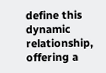define this dynamic relationship, offering a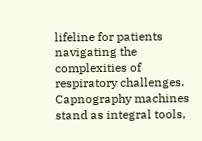lifeline for patients navigating the complexities of respiratory challenges. Capnography machines stand as integral tools,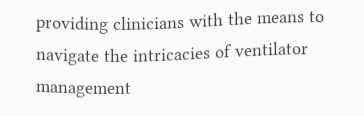providing clinicians with the means to navigate the intricacies of ventilator management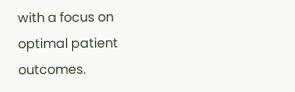with a focus on optimal patient outcomes.